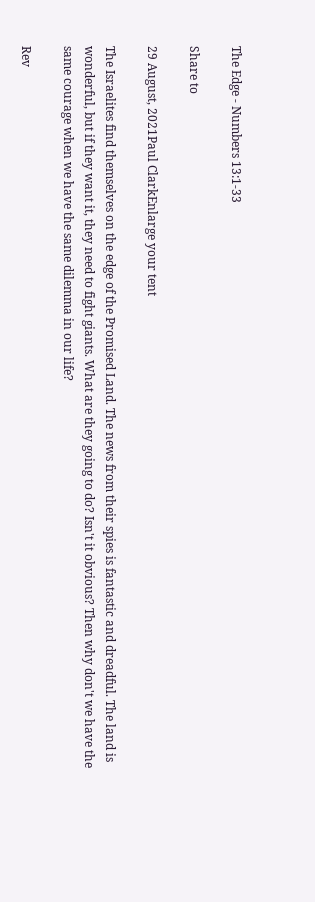The Edge - Numbers 13:1-33

Share to

29 August, 2021Paul ClarkEnlarge your tent

The Israelites find themselves on the edge of the Promised Land. The news from their spies is fantastic and dreadful. The land is wonderful, but if they want it, they need to fight giants. What are they going to do? Isn't it obvious? Then why don't we have the same courage when we have the same dilemma in our life?

Rev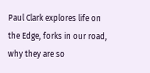Paul Clark explores life on the Edge, forks in our road, why they are so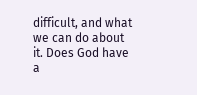difficult, and what we can do about it. Does God have a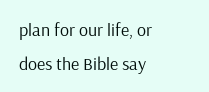plan for our life, or does the Bible say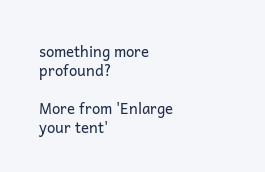something more profound?

More from 'Enlarge your tent'